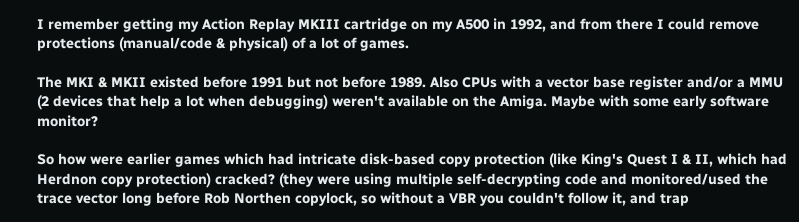I remember getting my Action Replay MKIII cartridge on my A500 in 1992, and from there I could remove protections (manual/code & physical) of a lot of games.

The MKI & MKII existed before 1991 but not before 1989. Also CPUs with a vector base register and/or a MMU (2 devices that help a lot when debugging) weren't available on the Amiga. Maybe with some early software monitor?

So how were earlier games which had intricate disk-based copy protection (like King's Quest I & II, which had Herdnon copy protection) cracked? (they were using multiple self-decrypting code and monitored/used the trace vector long before Rob Northen copylock, so without a VBR you couldn't follow it, and trap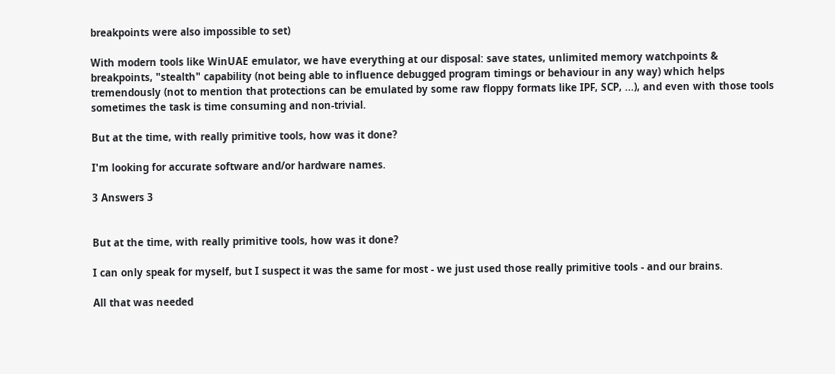breakpoints were also impossible to set)

With modern tools like WinUAE emulator, we have everything at our disposal: save states, unlimited memory watchpoints & breakpoints, "stealth" capability (not being able to influence debugged program timings or behaviour in any way) which helps tremendously (not to mention that protections can be emulated by some raw floppy formats like IPF, SCP, ...), and even with those tools sometimes the task is time consuming and non-trivial.

But at the time, with really primitive tools, how was it done?

I'm looking for accurate software and/or hardware names.

3 Answers 3


But at the time, with really primitive tools, how was it done?

I can only speak for myself, but I suspect it was the same for most - we just used those really primitive tools - and our brains.

All that was needed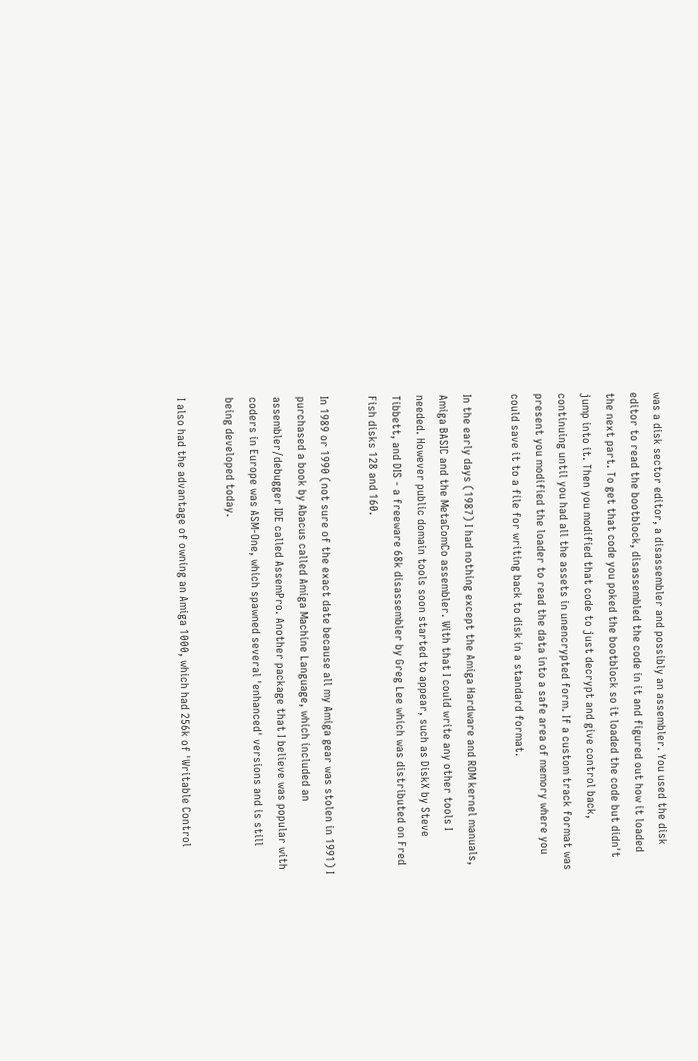was a disk sector editor, a disassembler and possibly an assembler. You used the disk editor to read the bootblock, disassembled the code in it and figured out how it loaded the next part. To get that code you poked the bootblock so it loaded the code but didn't jump into it. Then you modified that code to just decrypt and give control back, continuing until you had all the assets in unencrypted form. If a custom track format was present you modified the loader to read the data into a safe area of memory where you could save it to a file for writing back to disk in a standard format.

In the early days (1987) I had nothing except the Amiga Hardware and ROM kernel manuals, Amiga BASIC and the MetaComCo assembler. With that I could write any other tools I needed. However public domain tools soon started to appear, such as DiskX by Steve Tibbett, and DIS - a freeware 68k disassembler by Greg Lee which was distributed on Fred Fish disks 128 and 160.

In 1989 or 1990 (not sure of the exact date because all my Amiga gear was stolen in 1991) I purchased a book by Abacus called Amiga Machine Language, which included an assembler/debugger IDE called AssemPro. Another package that I believe was popular with coders in Europe was ASM-One, which spawned several 'enhanced' versions and is still being developed today.

I also had the advantage of owning an Amiga 1000, which had 256k of 'Writable Control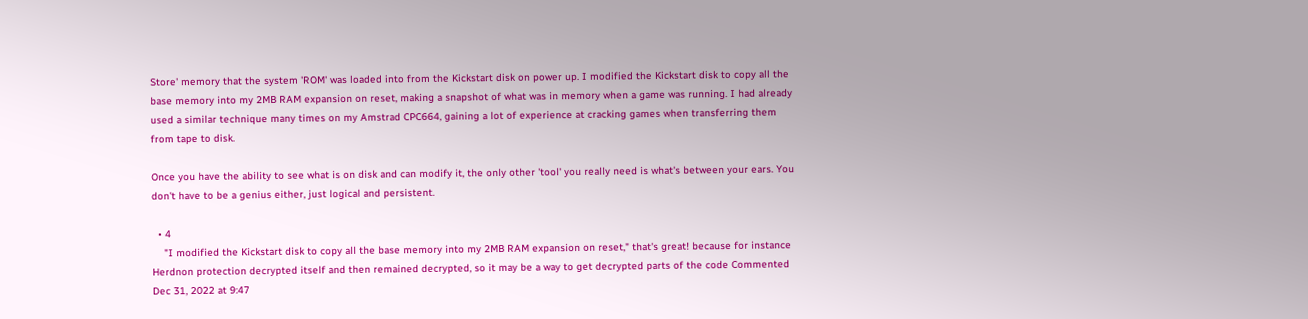Store' memory that the system 'ROM' was loaded into from the Kickstart disk on power up. I modified the Kickstart disk to copy all the base memory into my 2MB RAM expansion on reset, making a snapshot of what was in memory when a game was running. I had already used a similar technique many times on my Amstrad CPC664, gaining a lot of experience at cracking games when transferring them from tape to disk.

Once you have the ability to see what is on disk and can modify it, the only other 'tool' you really need is what's between your ears. You don't have to be a genius either, just logical and persistent.

  • 4
    "I modified the Kickstart disk to copy all the base memory into my 2MB RAM expansion on reset," that's great! because for instance Herdnon protection decrypted itself and then remained decrypted, so it may be a way to get decrypted parts of the code Commented Dec 31, 2022 at 9:47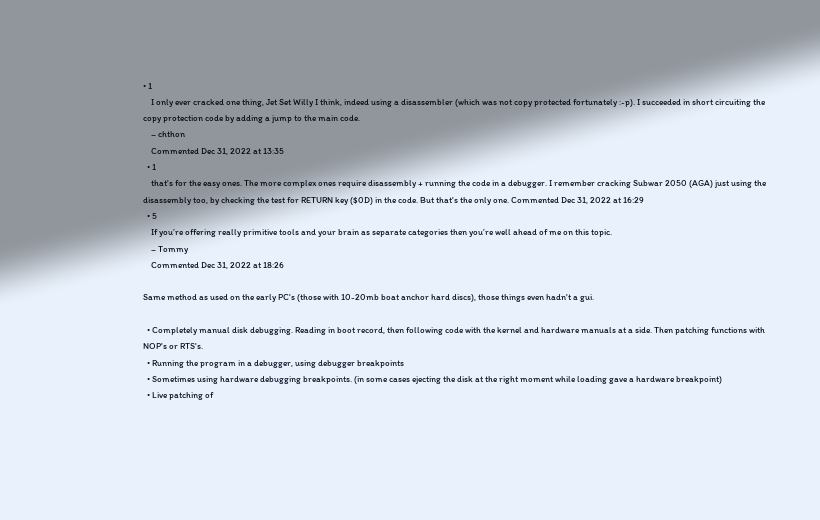• 1
    I only ever cracked one thing, Jet Set Willy I think, indeed using a disassembler (which was not copy protected fortunately :-p). I succeeded in short circuiting the copy protection code by adding a jump to the main code.
    – chthon
    Commented Dec 31, 2022 at 13:35
  • 1
    that's for the easy ones. The more complex ones require disassembly + running the code in a debugger. I remember cracking Subwar 2050 (AGA) just using the disassembly too, by checking the test for RETURN key ($0D) in the code. But that's the only one. Commented Dec 31, 2022 at 16:29
  • 5
    If you’re offering really primitive tools and your brain as separate categories then you’re well ahead of me on this topic.
    – Tommy
    Commented Dec 31, 2022 at 18:26

Same method as used on the early PC's (those with 10-20mb boat anchor hard discs), those things even hadn't a gui.

  • Completely manual disk debugging. Reading in boot record, then following code with the kernel and hardware manuals at a side. Then patching functions with NOP's or RTS's.
  • Running the program in a debugger, using debugger breakpoints
  • Sometimes using hardware debugging breakpoints. (in some cases ejecting the disk at the right moment while loading gave a hardware breakpoint)
  • Live patching of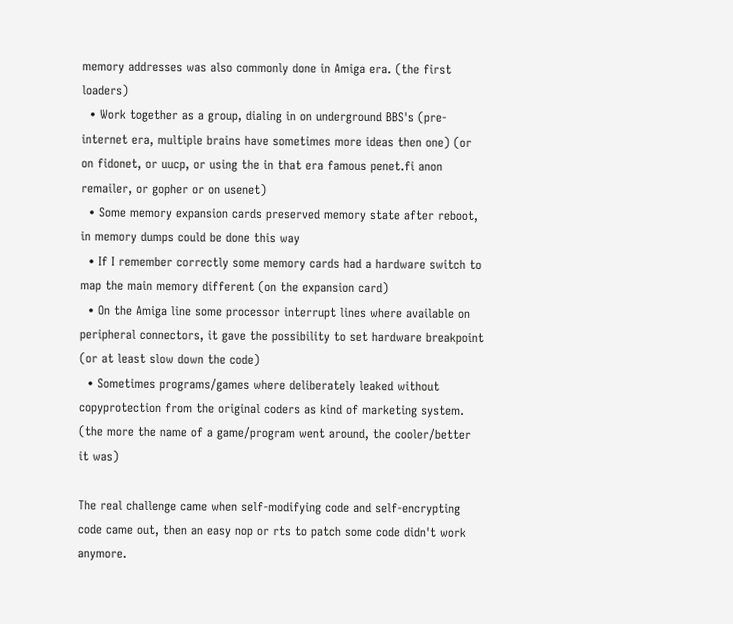memory addresses was also commonly done in Amiga era. (the first loaders)
  • Work together as a group, dialing in on underground BBS's (pre-internet era, multiple brains have sometimes more ideas then one) (or on fidonet, or uucp, or using the in that era famous penet.fi anon remailer, or gopher or on usenet)
  • Some memory expansion cards preserved memory state after reboot, in memory dumps could be done this way
  • If I remember correctly some memory cards had a hardware switch to map the main memory different (on the expansion card)
  • On the Amiga line some processor interrupt lines where available on peripheral connectors, it gave the possibility to set hardware breakpoint (or at least slow down the code)
  • Sometimes programs/games where deliberately leaked without copyprotection from the original coders as kind of marketing system. (the more the name of a game/program went around, the cooler/better it was)

The real challenge came when self-modifying code and self-encrypting code came out, then an easy nop or rts to patch some code didn't work anymore.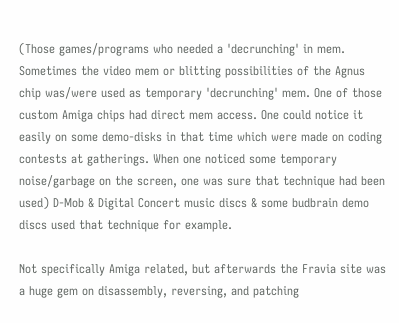(Those games/programs who needed a 'decrunching' in mem. Sometimes the video mem or blitting possibilities of the Agnus chip was/were used as temporary 'decrunching' mem. One of those custom Amiga chips had direct mem access. One could notice it easily on some demo-disks in that time which were made on coding contests at gatherings. When one noticed some temporary noise/garbage on the screen, one was sure that technique had been used) D-Mob & Digital Concert music discs & some budbrain demo discs used that technique for example.

Not specifically Amiga related, but afterwards the Fravia site was a huge gem on disassembly, reversing, and patching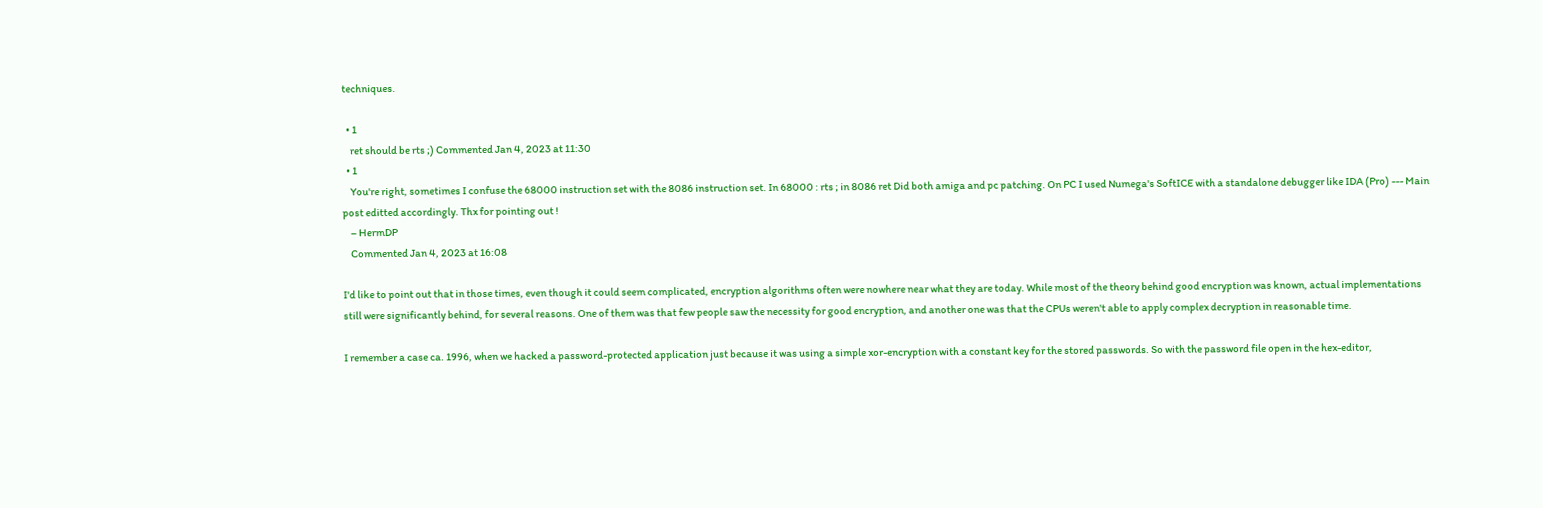techniques.

  • 1
    ret should be rts ;) Commented Jan 4, 2023 at 11:30
  • 1
    You're right, sometimes I confuse the 68000 instruction set with the 8086 instruction set. In 68000 : rts ; in 8086 ret Did both amiga and pc patching. On PC I used Numega's SoftICE with a standalone debugger like IDA (Pro) --- Main post editted accordingly. Thx for pointing out !
    – HermDP
    Commented Jan 4, 2023 at 16:08

I'd like to point out that in those times, even though it could seem complicated, encryption algorithms often were nowhere near what they are today. While most of the theory behind good encryption was known, actual implementations still were significantly behind, for several reasons. One of them was that few people saw the necessity for good encryption, and another one was that the CPUs weren't able to apply complex decryption in reasonable time.

I remember a case ca. 1996, when we hacked a password-protected application just because it was using a simple xor-encryption with a constant key for the stored passwords. So with the password file open in the hex-editor,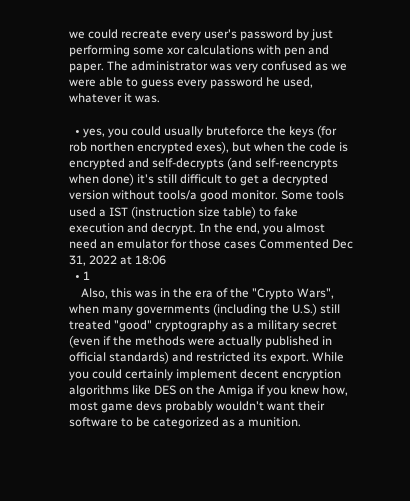we could recreate every user's password by just performing some xor calculations with pen and paper. The administrator was very confused as we were able to guess every password he used, whatever it was.

  • yes, you could usually bruteforce the keys (for rob northen encrypted exes), but when the code is encrypted and self-decrypts (and self-reencrypts when done) it's still difficult to get a decrypted version without tools/a good monitor. Some tools used a IST (instruction size table) to fake execution and decrypt. In the end, you almost need an emulator for those cases Commented Dec 31, 2022 at 18:06
  • 1
    Also, this was in the era of the "Crypto Wars", when many governments (including the U.S.) still treated "good" cryptography as a military secret (even if the methods were actually published in official standards) and restricted its export. While you could certainly implement decent encryption algorithms like DES on the Amiga if you knew how, most game devs probably wouldn't want their software to be categorized as a munition.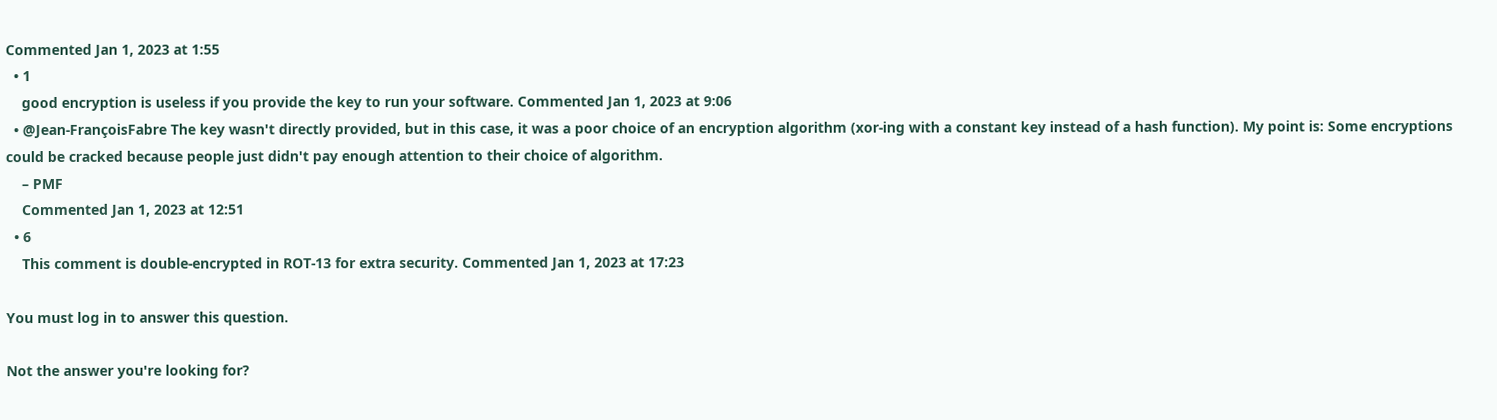Commented Jan 1, 2023 at 1:55
  • 1
    good encryption is useless if you provide the key to run your software. Commented Jan 1, 2023 at 9:06
  • @Jean-FrançoisFabre The key wasn't directly provided, but in this case, it was a poor choice of an encryption algorithm (xor-ing with a constant key instead of a hash function). My point is: Some encryptions could be cracked because people just didn't pay enough attention to their choice of algorithm.
    – PMF
    Commented Jan 1, 2023 at 12:51
  • 6
    This comment is double-encrypted in ROT-13 for extra security. Commented Jan 1, 2023 at 17:23

You must log in to answer this question.

Not the answer you're looking for?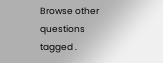Browse other questions tagged .